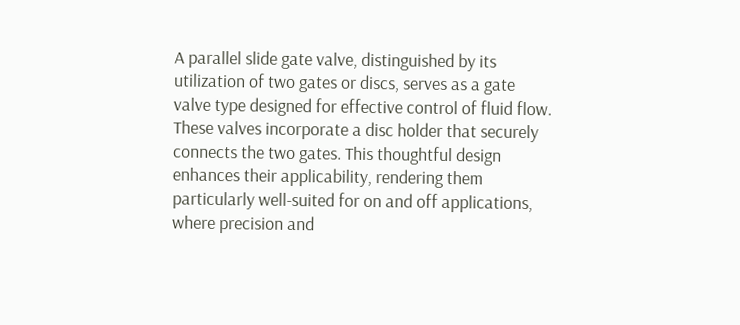A parallel slide gate valve, distinguished by its utilization of two gates or discs, serves as a gate valve type designed for effective control of fluid flow. These valves incorporate a disc holder that securely connects the two gates. This thoughtful design enhances their applicability, rendering them particularly well-suited for on and off applications, where precision and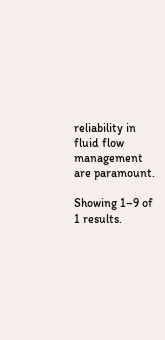reliability in fluid flow management are paramount.

Showing 1–9 of 1 results.